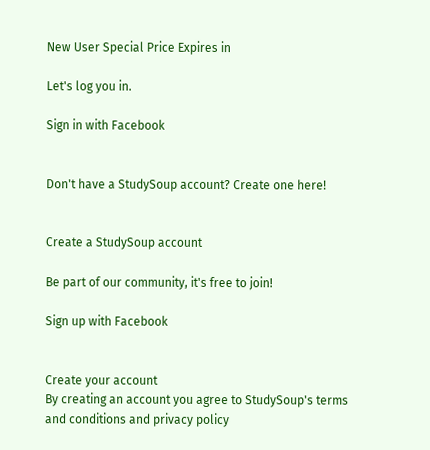New User Special Price Expires in

Let's log you in.

Sign in with Facebook


Don't have a StudySoup account? Create one here!


Create a StudySoup account

Be part of our community, it's free to join!

Sign up with Facebook


Create your account
By creating an account you agree to StudySoup's terms and conditions and privacy policy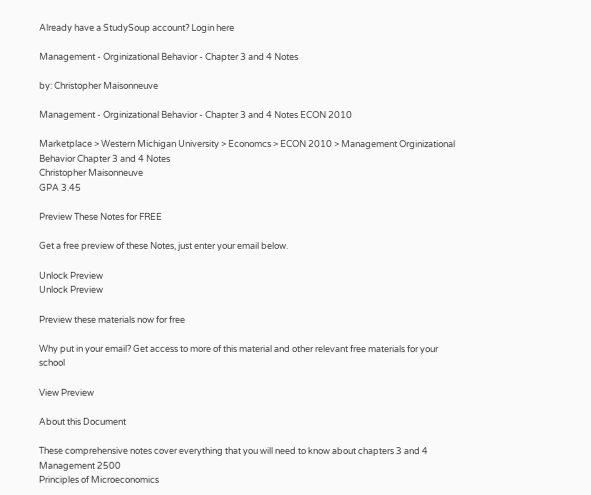Already have a StudySoup account? Login here

Management - Orginizational Behavior - Chapter 3 and 4 Notes

by: Christopher Maisonneuve

Management - Orginizational Behavior - Chapter 3 and 4 Notes ECON 2010

Marketplace > Western Michigan University > Economcs > ECON 2010 > Management Orginizational Behavior Chapter 3 and 4 Notes
Christopher Maisonneuve
GPA 3.45

Preview These Notes for FREE

Get a free preview of these Notes, just enter your email below.

Unlock Preview
Unlock Preview

Preview these materials now for free

Why put in your email? Get access to more of this material and other relevant free materials for your school

View Preview

About this Document

These comprehensive notes cover everything that you will need to know about chapters 3 and 4 Management 2500
Principles of Microeconomics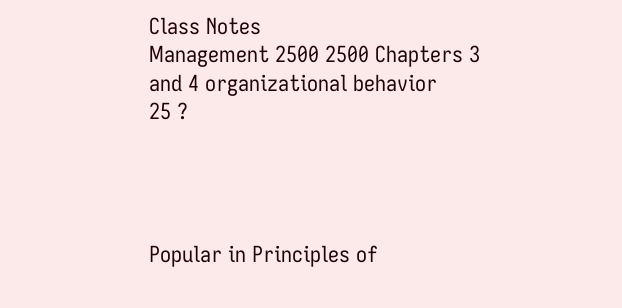Class Notes
Management 2500 2500 Chapters 3 and 4 organizational behavior
25 ?




Popular in Principles of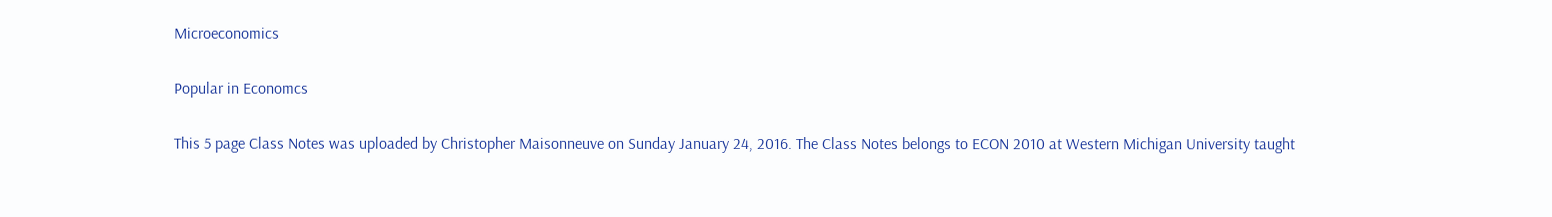Microeconomics

Popular in Economcs

This 5 page Class Notes was uploaded by Christopher Maisonneuve on Sunday January 24, 2016. The Class Notes belongs to ECON 2010 at Western Michigan University taught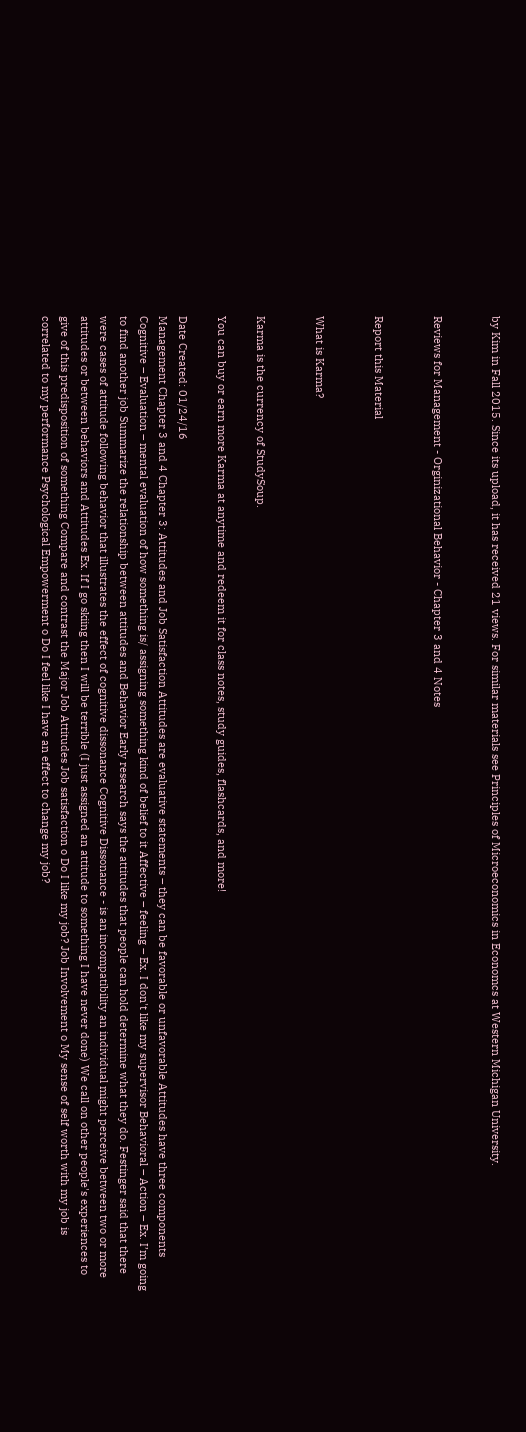by Kim in Fall 2015. Since its upload, it has received 21 views. For similar materials see Principles of Microeconomics in Economcs at Western Michigan University.


Reviews for Management - Orginizational Behavior - Chapter 3 and 4 Notes


Report this Material


What is Karma?


Karma is the currency of StudySoup.

You can buy or earn more Karma at anytime and redeem it for class notes, study guides, flashcards, and more!

Date Created: 01/24/16
Management Chapter 3 and 4 Chapter 3: Attitudes and Job Satisfaction Attitudes are evaluative statements – they can be favorable or unfavorable Attitudes have three components Cognitive – Evaluation – mental evaluation of how something is/ assigning something kind of belief to it Affective – feeling – Ex. I don't like my supervisor Behavioral – Action – Ex. I’m going to find another job Summarize the relationship between attitudes and Behavior Early research says the attitudes that people can hold determine what they do. Festinger said that there were cases of attitude following behavior that illustrates the effect of cognitive dissonance Cognitive Dissonance - is an incompatibility an individual might perceive between two or more attitudes or between behaviors and Attitudes Ex. If I go skiing then I will be terrible (I just assigned an attitude to something I have never done) We call on other people's experiences to give of this predisposition of something Compare and contrast the Major Job Attitudes Job satisfaction o Do I like my job? Job Involvement o My sense of self worth with my job is correlated to my performance Psychological Empowerment o Do I feel like I have an effect to change my job?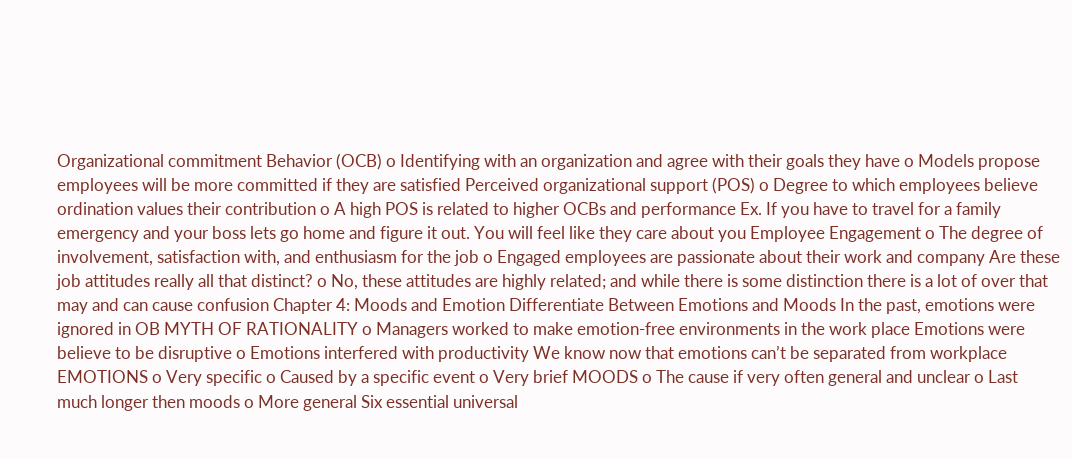Organizational commitment Behavior (OCB) o Identifying with an organization and agree with their goals they have o Models propose employees will be more committed if they are satisfied Perceived organizational support (POS) o Degree to which employees believe ordination values their contribution o A high POS is related to higher OCBs and performance Ex. If you have to travel for a family emergency and your boss lets go home and figure it out. You will feel like they care about you Employee Engagement o The degree of involvement, satisfaction with, and enthusiasm for the job o Engaged employees are passionate about their work and company Are these job attitudes really all that distinct? o No, these attitudes are highly related; and while there is some distinction there is a lot of over that may and can cause confusion Chapter 4: Moods and Emotion Differentiate Between Emotions and Moods In the past, emotions were ignored in OB MYTH OF RATIONALITY o Managers worked to make emotion-free environments in the work place Emotions were believe to be disruptive o Emotions interfered with productivity We know now that emotions can’t be separated from workplace EMOTIONS o Very specific o Caused by a specific event o Very brief MOODS o The cause if very often general and unclear o Last much longer then moods o More general Six essential universal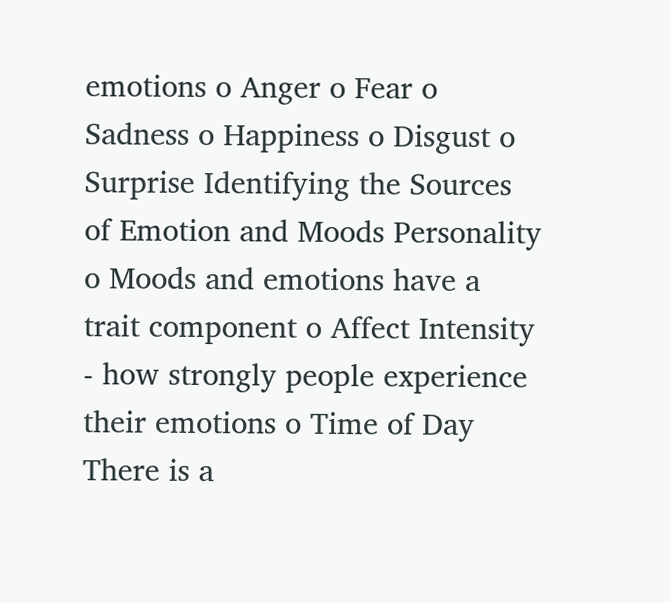emotions o Anger o Fear o Sadness o Happiness o Disgust o Surprise Identifying the Sources of Emotion and Moods Personality o Moods and emotions have a trait component o Affect Intensity - how strongly people experience their emotions o Time of Day There is a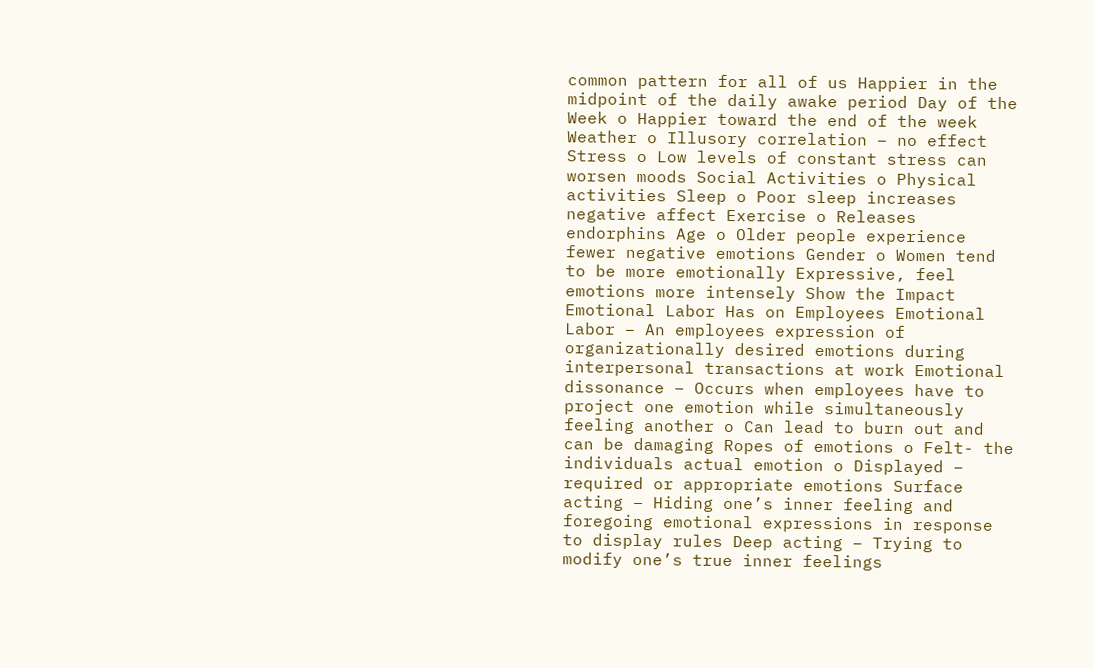common pattern for all of us Happier in the midpoint of the daily awake period Day of the Week o Happier toward the end of the week Weather o Illusory correlation – no effect Stress o Low levels of constant stress can worsen moods Social Activities o Physical activities Sleep o Poor sleep increases negative affect Exercise o Releases endorphins Age o Older people experience fewer negative emotions Gender o Women tend to be more emotionally Expressive, feel emotions more intensely Show the Impact Emotional Labor Has on Employees Emotional Labor – An employees expression of organizationally desired emotions during interpersonal transactions at work Emotional dissonance – Occurs when employees have to project one emotion while simultaneously feeling another o Can lead to burn out and can be damaging Ropes of emotions o Felt- the individuals actual emotion o Displayed – required or appropriate emotions Surface acting – Hiding one’s inner feeling and foregoing emotional expressions in response to display rules Deep acting – Trying to modify one’s true inner feelings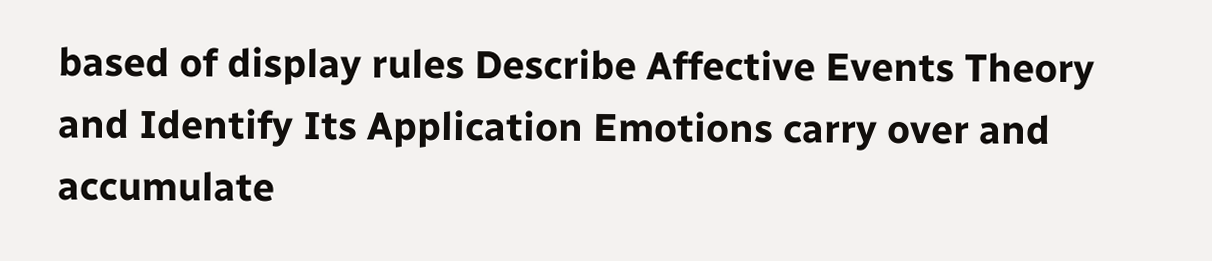based of display rules Describe Affective Events Theory and Identify Its Application Emotions carry over and accumulate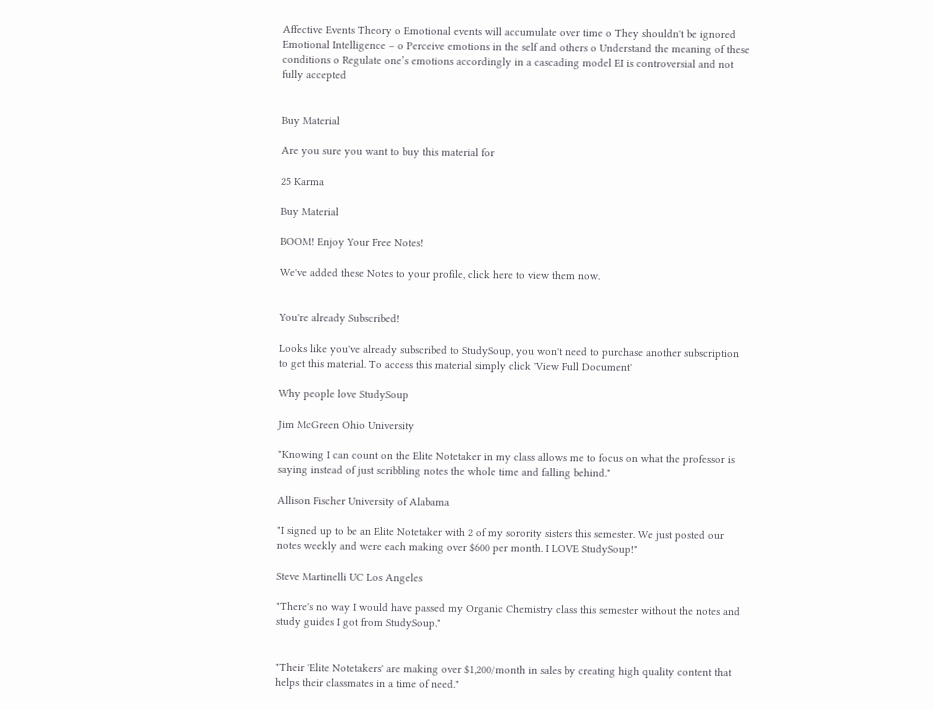Affective Events Theory o Emotional events will accumulate over time o They shouldn't be ignored Emotional Intelligence – o Perceive emotions in the self and others o Understand the meaning of these conditions o Regulate one’s emotions accordingly in a cascading model EI is controversial and not fully accepted


Buy Material

Are you sure you want to buy this material for

25 Karma

Buy Material

BOOM! Enjoy Your Free Notes!

We've added these Notes to your profile, click here to view them now.


You're already Subscribed!

Looks like you've already subscribed to StudySoup, you won't need to purchase another subscription to get this material. To access this material simply click 'View Full Document'

Why people love StudySoup

Jim McGreen Ohio University

"Knowing I can count on the Elite Notetaker in my class allows me to focus on what the professor is saying instead of just scribbling notes the whole time and falling behind."

Allison Fischer University of Alabama

"I signed up to be an Elite Notetaker with 2 of my sorority sisters this semester. We just posted our notes weekly and were each making over $600 per month. I LOVE StudySoup!"

Steve Martinelli UC Los Angeles

"There's no way I would have passed my Organic Chemistry class this semester without the notes and study guides I got from StudySoup."


"Their 'Elite Notetakers' are making over $1,200/month in sales by creating high quality content that helps their classmates in a time of need."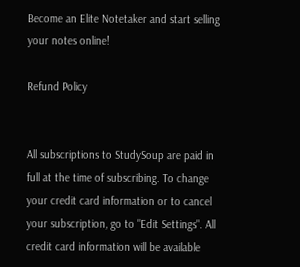Become an Elite Notetaker and start selling your notes online!

Refund Policy


All subscriptions to StudySoup are paid in full at the time of subscribing. To change your credit card information or to cancel your subscription, go to "Edit Settings". All credit card information will be available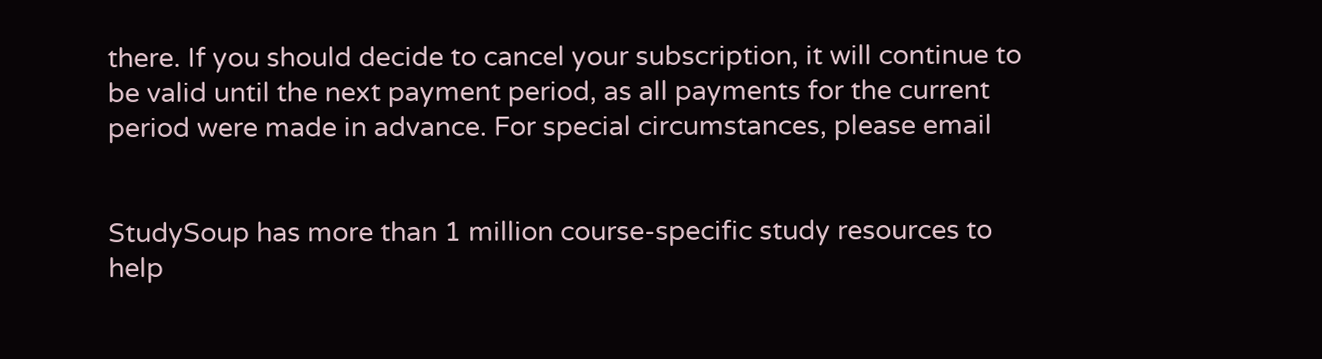there. If you should decide to cancel your subscription, it will continue to be valid until the next payment period, as all payments for the current period were made in advance. For special circumstances, please email


StudySoup has more than 1 million course-specific study resources to help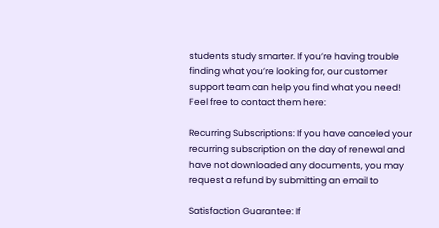students study smarter. If you’re having trouble finding what you’re looking for, our customer support team can help you find what you need! Feel free to contact them here:

Recurring Subscriptions: If you have canceled your recurring subscription on the day of renewal and have not downloaded any documents, you may request a refund by submitting an email to

Satisfaction Guarantee: If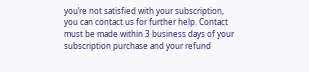you’re not satisfied with your subscription, you can contact us for further help. Contact must be made within 3 business days of your subscription purchase and your refund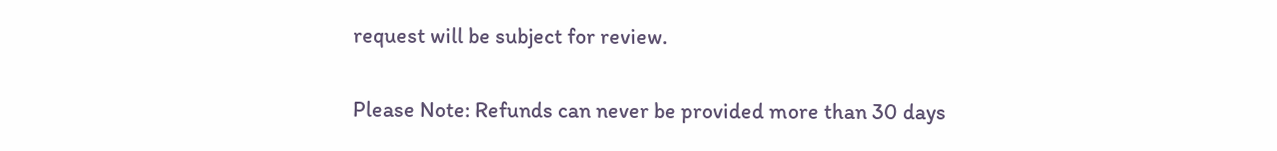request will be subject for review.

Please Note: Refunds can never be provided more than 30 days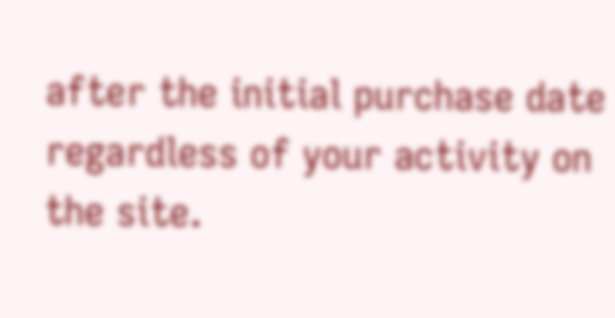after the initial purchase date regardless of your activity on the site.